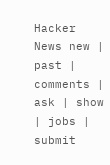Hacker News new | past | comments | ask | show | jobs | submit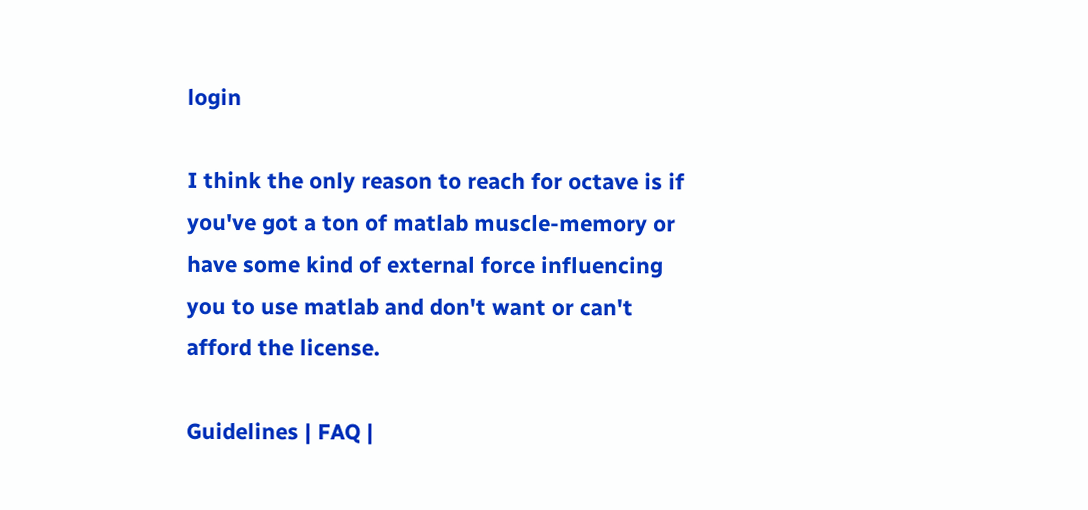login

I think the only reason to reach for octave is if you've got a ton of matlab muscle-memory or have some kind of external force influencing you to use matlab and don't want or can't afford the license.

Guidelines | FAQ |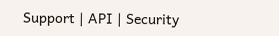Support | API | Security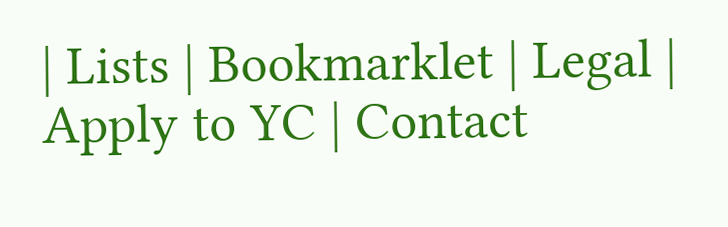| Lists | Bookmarklet | Legal | Apply to YC | Contact